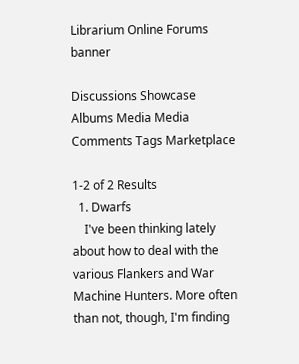Librarium Online Forums banner

Discussions Showcase Albums Media Media Comments Tags Marketplace

1-2 of 2 Results
  1. Dwarfs
    I've been thinking lately about how to deal with the various Flankers and War Machine Hunters. More often than not, though, I'm finding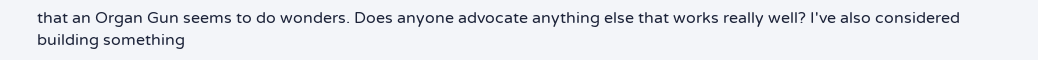that an Organ Gun seems to do wonders. Does anyone advocate anything else that works really well? I've also considered building something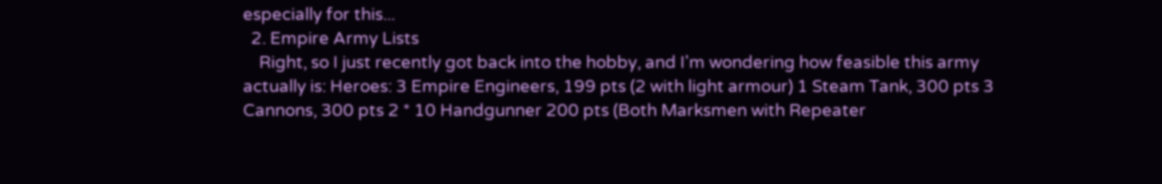especially for this...
  2. Empire Army Lists
    Right, so I just recently got back into the hobby, and I'm wondering how feasible this army actually is: Heroes: 3 Empire Engineers, 199 pts (2 with light armour) 1 Steam Tank, 300 pts 3 Cannons, 300 pts 2 * 10 Handgunner 200 pts (Both Marksmen with Repeater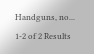Handguns, no...
1-2 of 2 Results